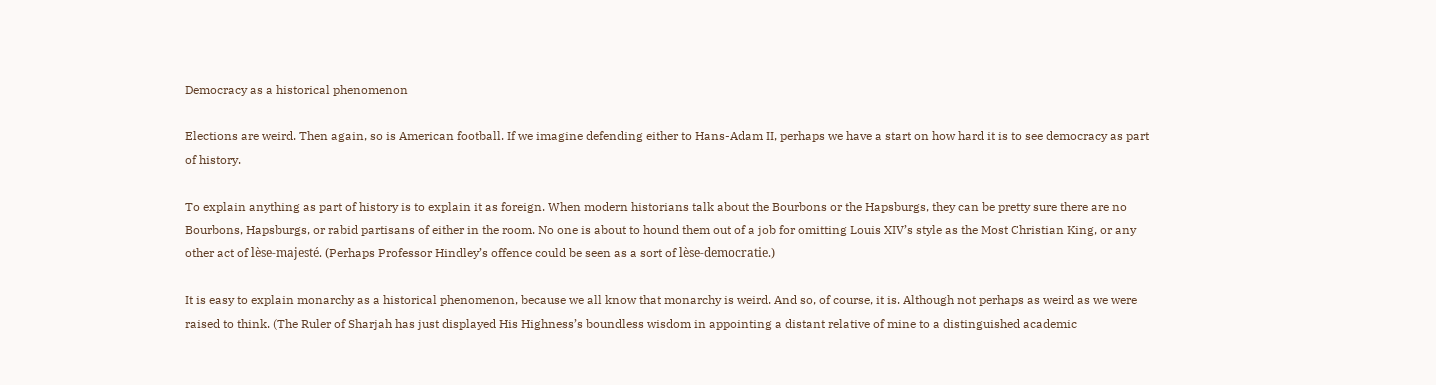Democracy as a historical phenomenon

Elections are weird. Then again, so is American football. If we imagine defending either to Hans-Adam II, perhaps we have a start on how hard it is to see democracy as part of history.

To explain anything as part of history is to explain it as foreign. When modern historians talk about the Bourbons or the Hapsburgs, they can be pretty sure there are no Bourbons, Hapsburgs, or rabid partisans of either in the room. No one is about to hound them out of a job for omitting Louis XIV’s style as the Most Christian King, or any other act of lèse-majesté. (Perhaps Professor Hindley’s offence could be seen as a sort of lèse-democratie.)

It is easy to explain monarchy as a historical phenomenon, because we all know that monarchy is weird. And so, of course, it is. Although not perhaps as weird as we were raised to think. (The Ruler of Sharjah has just displayed His Highness’s boundless wisdom in appointing a distant relative of mine to a distinguished academic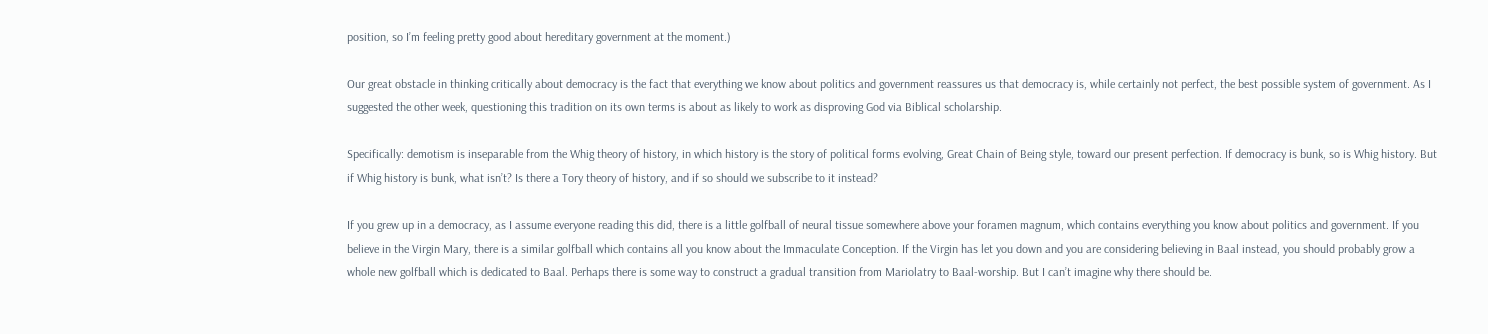position, so I’m feeling pretty good about hereditary government at the moment.)

Our great obstacle in thinking critically about democracy is the fact that everything we know about politics and government reassures us that democracy is, while certainly not perfect, the best possible system of government. As I suggested the other week, questioning this tradition on its own terms is about as likely to work as disproving God via Biblical scholarship.

Specifically: demotism is inseparable from the Whig theory of history, in which history is the story of political forms evolving, Great Chain of Being style, toward our present perfection. If democracy is bunk, so is Whig history. But if Whig history is bunk, what isn’t? Is there a Tory theory of history, and if so should we subscribe to it instead?

If you grew up in a democracy, as I assume everyone reading this did, there is a little golfball of neural tissue somewhere above your foramen magnum, which contains everything you know about politics and government. If you believe in the Virgin Mary, there is a similar golfball which contains all you know about the Immaculate Conception. If the Virgin has let you down and you are considering believing in Baal instead, you should probably grow a whole new golfball which is dedicated to Baal. Perhaps there is some way to construct a gradual transition from Mariolatry to Baal-worship. But I can’t imagine why there should be.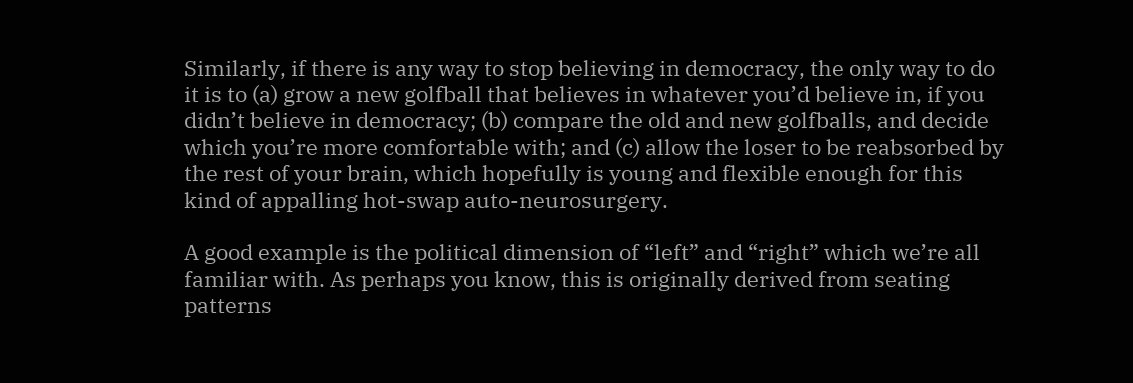Similarly, if there is any way to stop believing in democracy, the only way to do it is to (a) grow a new golfball that believes in whatever you’d believe in, if you didn’t believe in democracy; (b) compare the old and new golfballs, and decide which you’re more comfortable with; and (c) allow the loser to be reabsorbed by the rest of your brain, which hopefully is young and flexible enough for this kind of appalling hot-swap auto-neurosurgery.

A good example is the political dimension of “left” and “right” which we’re all familiar with. As perhaps you know, this is originally derived from seating patterns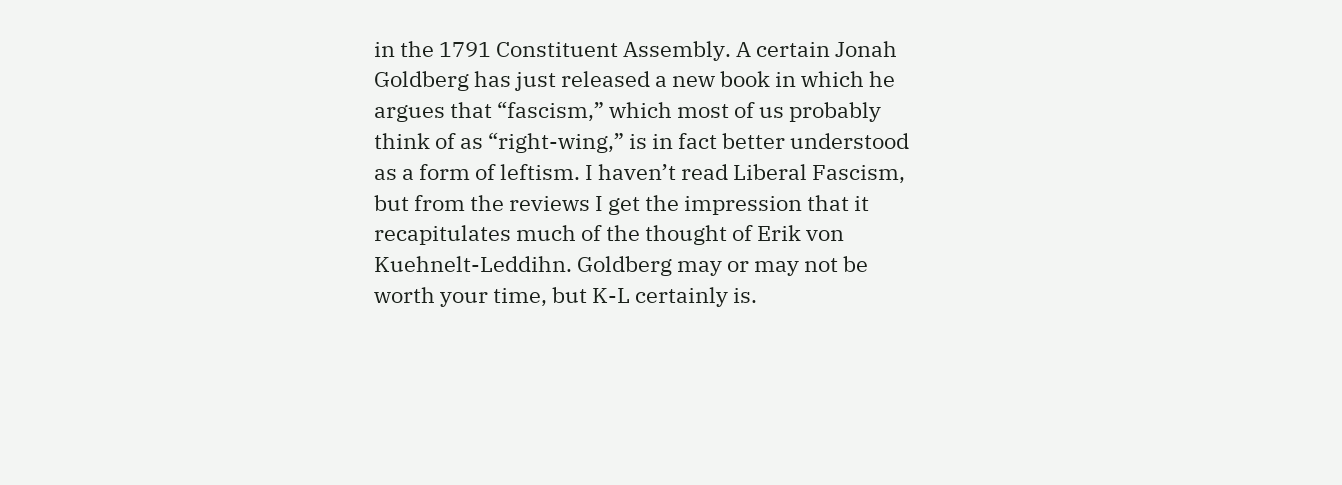in the 1791 Constituent Assembly. A certain Jonah Goldberg has just released a new book in which he argues that “fascism,” which most of us probably think of as “right-wing,” is in fact better understood as a form of leftism. I haven’t read Liberal Fascism, but from the reviews I get the impression that it recapitulates much of the thought of Erik von Kuehnelt-Leddihn. Goldberg may or may not be worth your time, but K-L certainly is.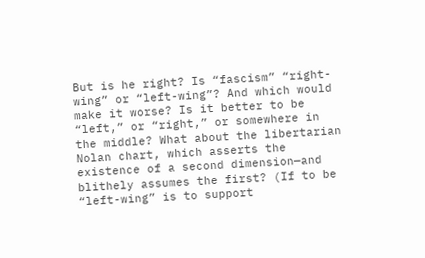But is he right? Is “fascism” “right-wing” or “left-wing”? And which would make it worse? Is it better to be “left,” or “right,” or somewhere in the middle? What about the libertarian Nolan chart, which asserts the existence of a second dimension—and blithely assumes the first? (If to be “left-wing” is to support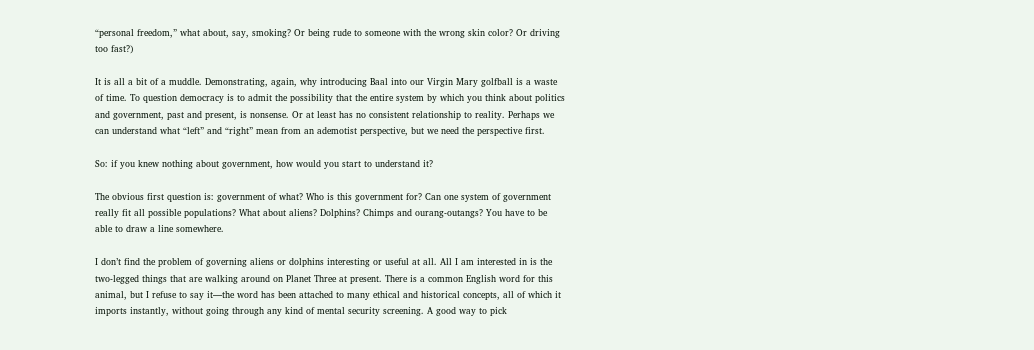“personal freedom,” what about, say, smoking? Or being rude to someone with the wrong skin color? Or driving too fast?)

It is all a bit of a muddle. Demonstrating, again, why introducing Baal into our Virgin Mary golfball is a waste of time. To question democracy is to admit the possibility that the entire system by which you think about politics and government, past and present, is nonsense. Or at least has no consistent relationship to reality. Perhaps we can understand what “left” and “right” mean from an ademotist perspective, but we need the perspective first.

So: if you knew nothing about government, how would you start to understand it?

The obvious first question is: government of what? Who is this government for? Can one system of government really fit all possible populations? What about aliens? Dolphins? Chimps and ourang-outangs? You have to be able to draw a line somewhere.

I don’t find the problem of governing aliens or dolphins interesting or useful at all. All I am interested in is the two-legged things that are walking around on Planet Three at present. There is a common English word for this animal, but I refuse to say it—the word has been attached to many ethical and historical concepts, all of which it imports instantly, without going through any kind of mental security screening. A good way to pick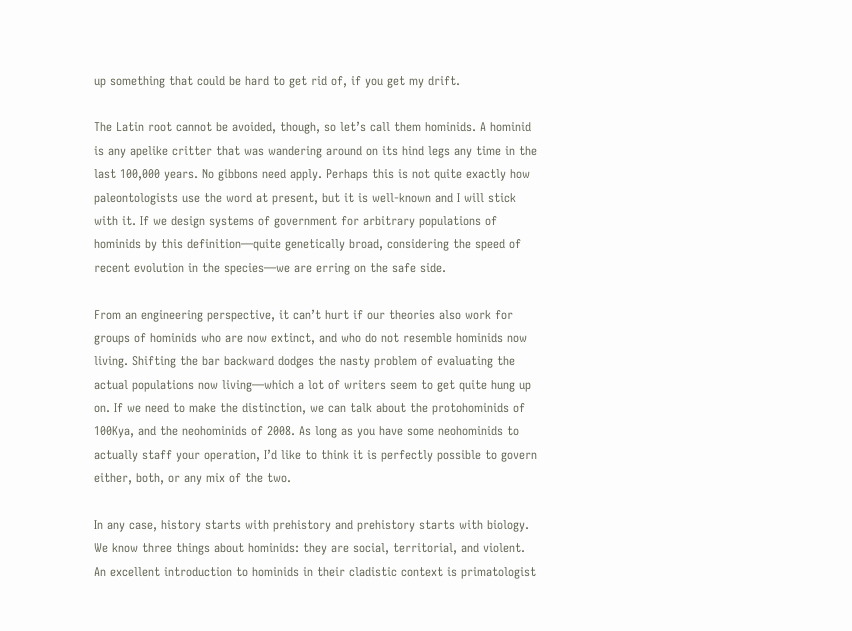up something that could be hard to get rid of, if you get my drift.

The Latin root cannot be avoided, though, so let’s call them hominids. A hominid is any apelike critter that was wandering around on its hind legs any time in the last 100,000 years. No gibbons need apply. Perhaps this is not quite exactly how paleontologists use the word at present, but it is well-known and I will stick with it. If we design systems of government for arbitrary populations of hominids by this definition—quite genetically broad, considering the speed of recent evolution in the species—we are erring on the safe side.

From an engineering perspective, it can’t hurt if our theories also work for groups of hominids who are now extinct, and who do not resemble hominids now living. Shifting the bar backward dodges the nasty problem of evaluating the actual populations now living—which a lot of writers seem to get quite hung up on. If we need to make the distinction, we can talk about the protohominids of 100Kya, and the neohominids of 2008. As long as you have some neohominids to actually staff your operation, I’d like to think it is perfectly possible to govern either, both, or any mix of the two.

In any case, history starts with prehistory and prehistory starts with biology. We know three things about hominids: they are social, territorial, and violent. An excellent introduction to hominids in their cladistic context is primatologist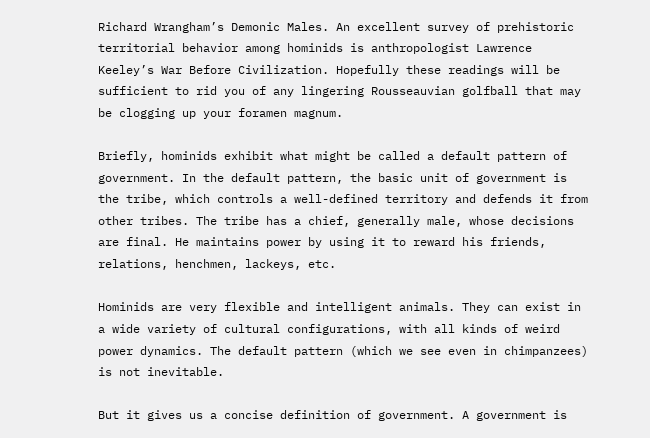Richard Wrangham’s Demonic Males. An excellent survey of prehistoric territorial behavior among hominids is anthropologist Lawrence Keeley’s War Before Civilization. Hopefully these readings will be sufficient to rid you of any lingering Rousseauvian golfball that may be clogging up your foramen magnum.

Briefly, hominids exhibit what might be called a default pattern of government. In the default pattern, the basic unit of government is the tribe, which controls a well-defined territory and defends it from other tribes. The tribe has a chief, generally male, whose decisions are final. He maintains power by using it to reward his friends, relations, henchmen, lackeys, etc.

Hominids are very flexible and intelligent animals. They can exist in a wide variety of cultural configurations, with all kinds of weird power dynamics. The default pattern (which we see even in chimpanzees) is not inevitable.

But it gives us a concise definition of government. A government is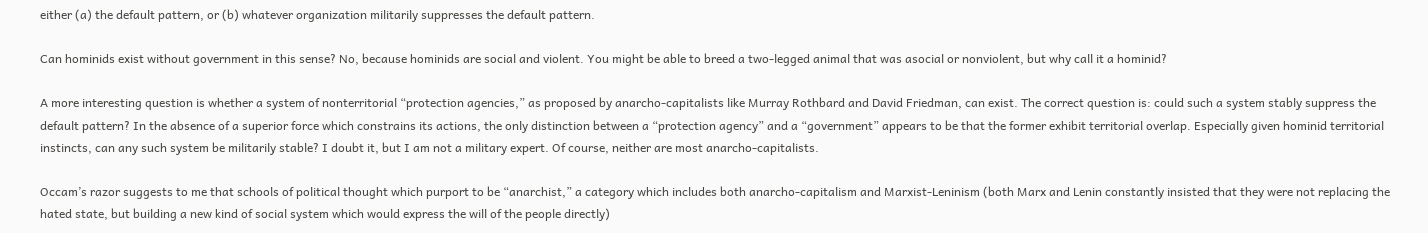either (a) the default pattern, or (b) whatever organization militarily suppresses the default pattern.

Can hominids exist without government in this sense? No, because hominids are social and violent. You might be able to breed a two-legged animal that was asocial or nonviolent, but why call it a hominid?

A more interesting question is whether a system of nonterritorial “protection agencies,” as proposed by anarcho-capitalists like Murray Rothbard and David Friedman, can exist. The correct question is: could such a system stably suppress the default pattern? In the absence of a superior force which constrains its actions, the only distinction between a “protection agency” and a “government” appears to be that the former exhibit territorial overlap. Especially given hominid territorial instincts, can any such system be militarily stable? I doubt it, but I am not a military expert. Of course, neither are most anarcho-capitalists.

Occam’s razor suggests to me that schools of political thought which purport to be “anarchist,” a category which includes both anarcho-capitalism and Marxist-Leninism (both Marx and Lenin constantly insisted that they were not replacing the hated state, but building a new kind of social system which would express the will of the people directly)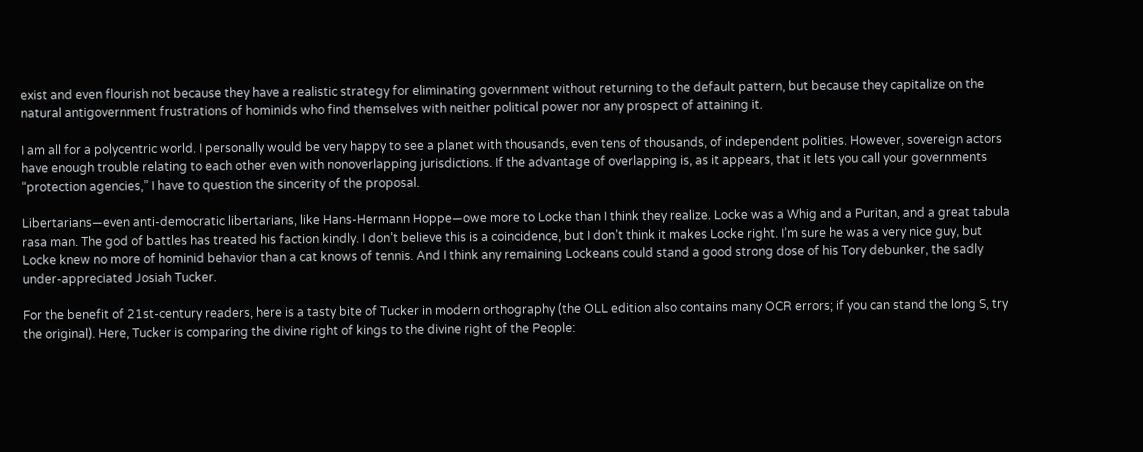exist and even flourish not because they have a realistic strategy for eliminating government without returning to the default pattern, but because they capitalize on the natural antigovernment frustrations of hominids who find themselves with neither political power nor any prospect of attaining it.

I am all for a polycentric world. I personally would be very happy to see a planet with thousands, even tens of thousands, of independent polities. However, sovereign actors have enough trouble relating to each other even with nonoverlapping jurisdictions. If the advantage of overlapping is, as it appears, that it lets you call your governments “protection agencies,” I have to question the sincerity of the proposal.

Libertarians—even anti-democratic libertarians, like Hans-Hermann Hoppe—owe more to Locke than I think they realize. Locke was a Whig and a Puritan, and a great tabula rasa man. The god of battles has treated his faction kindly. I don’t believe this is a coincidence, but I don’t think it makes Locke right. I’m sure he was a very nice guy, but Locke knew no more of hominid behavior than a cat knows of tennis. And I think any remaining Lockeans could stand a good strong dose of his Tory debunker, the sadly under-appreciated Josiah Tucker.

For the benefit of 21st-century readers, here is a tasty bite of Tucker in modern orthography (the OLL edition also contains many OCR errors; if you can stand the long S, try the original). Here, Tucker is comparing the divine right of kings to the divine right of the People: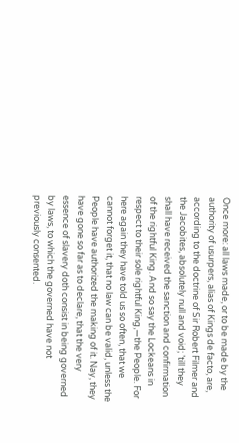Once more: all laws made, or to be made by the authority of usurpers, alias of Kings de facto, are, according to the doctrine of Sir Robert Filmer and the Jacobites, absolutely null and void; ’till they shall have received the sanction and confirmation of the rightful King. And so say the Lockeans in respect to their sole rightful King,—the People. For here again they have told us so often, that we cannot forget it, that no law can be valid, unless the People have authorized the making of it. Nay, they have gone so far as to declare, that the very essence of slavery doth consist in being governed by laws, to which the governed have not previously consented.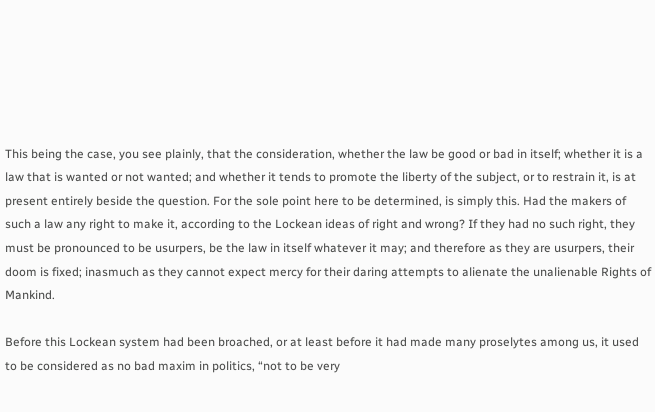This being the case, you see plainly, that the consideration, whether the law be good or bad in itself; whether it is a law that is wanted or not wanted; and whether it tends to promote the liberty of the subject, or to restrain it, is at present entirely beside the question. For the sole point here to be determined, is simply this. Had the makers of such a law any right to make it, according to the Lockean ideas of right and wrong? If they had no such right, they must be pronounced to be usurpers, be the law in itself whatever it may; and therefore as they are usurpers, their doom is fixed; inasmuch as they cannot expect mercy for their daring attempts to alienate the unalienable Rights of Mankind.

Before this Lockean system had been broached, or at least before it had made many proselytes among us, it used to be considered as no bad maxim in politics, “not to be very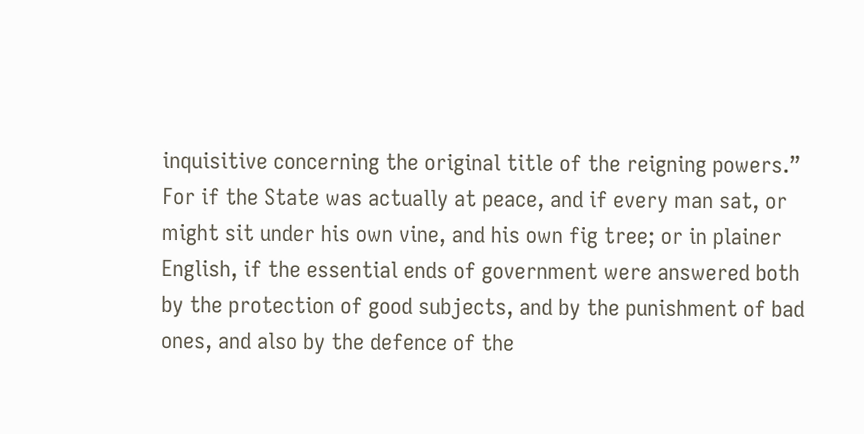inquisitive concerning the original title of the reigning powers.” For if the State was actually at peace, and if every man sat, or might sit under his own vine, and his own fig tree; or in plainer English, if the essential ends of government were answered both by the protection of good subjects, and by the punishment of bad ones, and also by the defence of the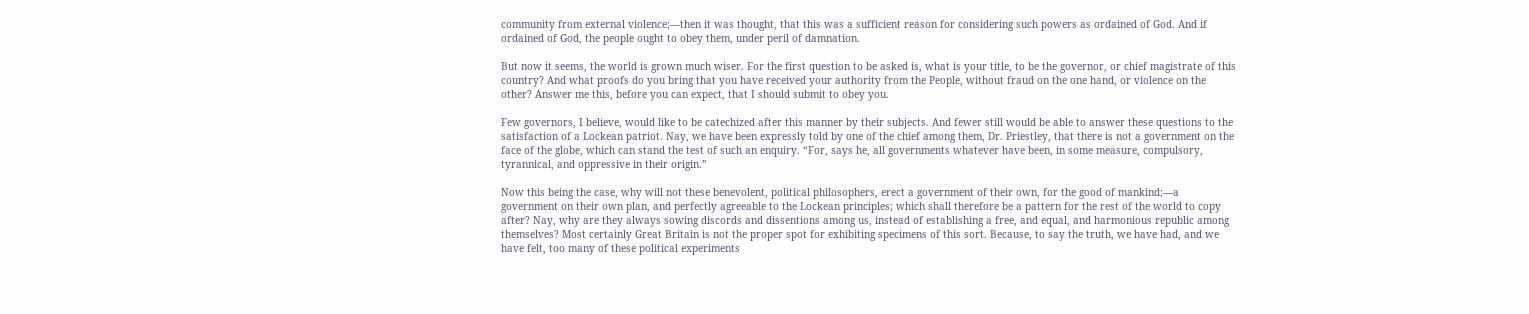community from external violence;—then it was thought, that this was a sufficient reason for considering such powers as ordained of God. And if ordained of God, the people ought to obey them, under peril of damnation.

But now it seems, the world is grown much wiser. For the first question to be asked is, what is your title, to be the governor, or chief magistrate of this country? And what proofs do you bring that you have received your authority from the People, without fraud on the one hand, or violence on the other? Answer me this, before you can expect, that I should submit to obey you.

Few governors, I believe, would like to be catechized after this manner by their subjects. And fewer still would be able to answer these questions to the satisfaction of a Lockean patriot. Nay, we have been expressly told by one of the chief among them, Dr. Priestley, that there is not a government on the face of the globe, which can stand the test of such an enquiry. “For, says he, all governments whatever have been, in some measure, compulsory, tyrannical, and oppressive in their origin.”

Now this being the case, why will not these benevolent, political philosophers, erect a government of their own, for the good of mankind;—a government on their own plan, and perfectly agreeable to the Lockean principles; which shall therefore be a pattern for the rest of the world to copy after? Nay, why are they always sowing discords and dissentions among us, instead of establishing a free, and equal, and harmonious republic among themselves? Most certainly Great Britain is not the proper spot for exhibiting specimens of this sort. Because, to say the truth, we have had, and we have felt, too many of these political experiments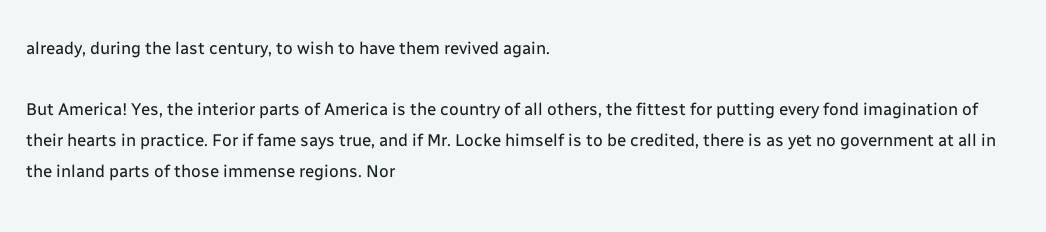already, during the last century, to wish to have them revived again.

But America! Yes, the interior parts of America is the country of all others, the fittest for putting every fond imagination of their hearts in practice. For if fame says true, and if Mr. Locke himself is to be credited, there is as yet no government at all in the inland parts of those immense regions. Nor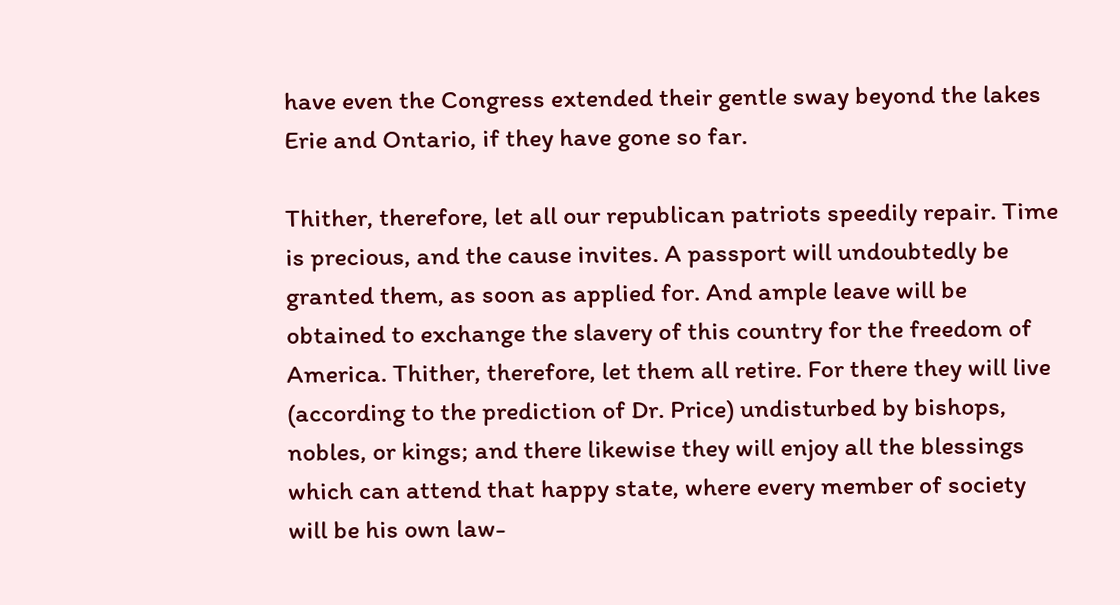have even the Congress extended their gentle sway beyond the lakes Erie and Ontario, if they have gone so far.

Thither, therefore, let all our republican patriots speedily repair. Time is precious, and the cause invites. A passport will undoubtedly be granted them, as soon as applied for. And ample leave will be obtained to exchange the slavery of this country for the freedom of America. Thither, therefore, let them all retire. For there they will live (according to the prediction of Dr. Price) undisturbed by bishops, nobles, or kings; and there likewise they will enjoy all the blessings which can attend that happy state, where every member of society will be his own law-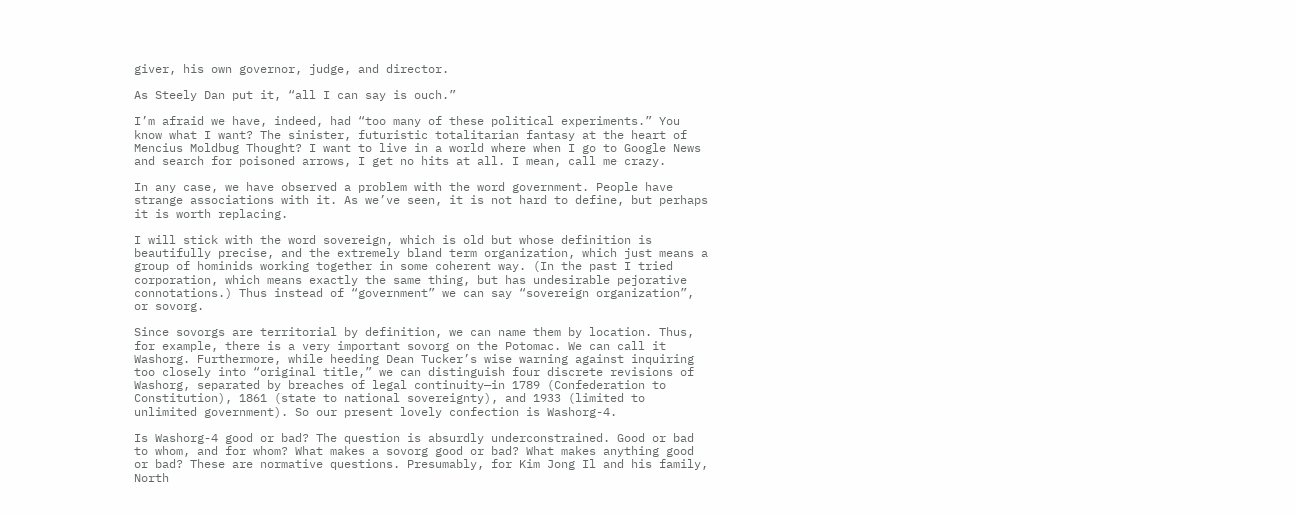giver, his own governor, judge, and director.

As Steely Dan put it, “all I can say is ouch.”

I’m afraid we have, indeed, had “too many of these political experiments.” You know what I want? The sinister, futuristic totalitarian fantasy at the heart of Mencius Moldbug Thought? I want to live in a world where when I go to Google News and search for poisoned arrows, I get no hits at all. I mean, call me crazy.

In any case, we have observed a problem with the word government. People have strange associations with it. As we’ve seen, it is not hard to define, but perhaps it is worth replacing.

I will stick with the word sovereign, which is old but whose definition is beautifully precise, and the extremely bland term organization, which just means a group of hominids working together in some coherent way. (In the past I tried corporation, which means exactly the same thing, but has undesirable pejorative connotations.) Thus instead of “government” we can say “sovereign organization”, or sovorg.

Since sovorgs are territorial by definition, we can name them by location. Thus, for example, there is a very important sovorg on the Potomac. We can call it Washorg. Furthermore, while heeding Dean Tucker’s wise warning against inquiring too closely into “original title,” we can distinguish four discrete revisions of Washorg, separated by breaches of legal continuity—in 1789 (Confederation to Constitution), 1861 (state to national sovereignty), and 1933 (limited to unlimited government). So our present lovely confection is Washorg-4.

Is Washorg-4 good or bad? The question is absurdly underconstrained. Good or bad to whom, and for whom? What makes a sovorg good or bad? What makes anything good or bad? These are normative questions. Presumably, for Kim Jong Il and his family, North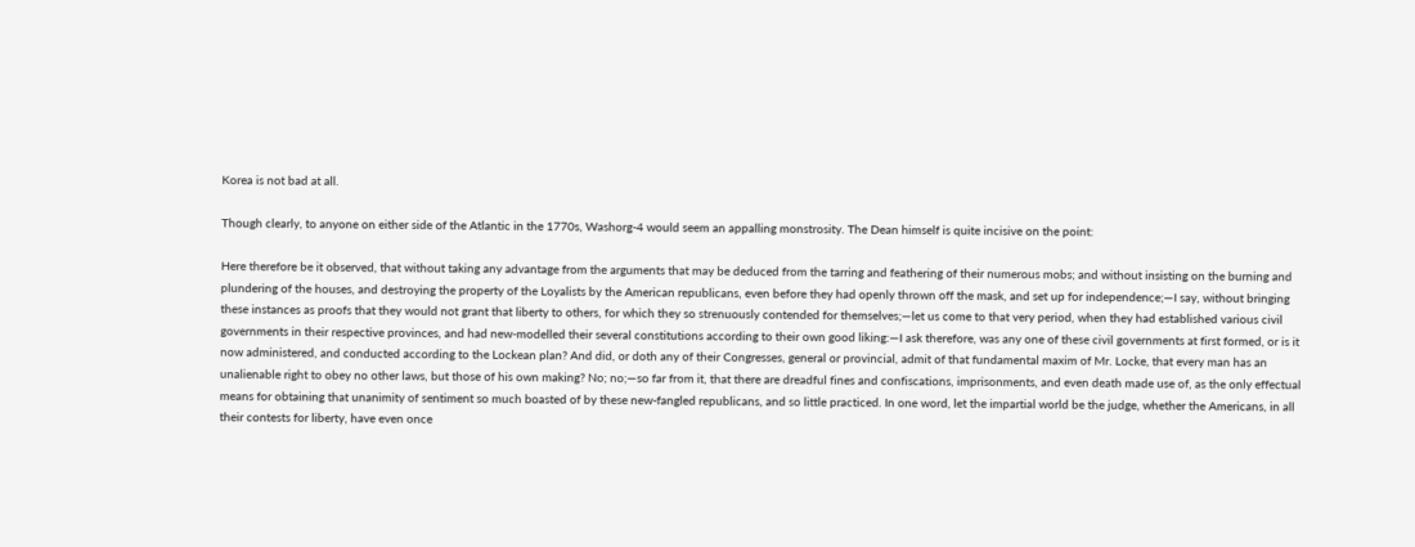Korea is not bad at all.

Though clearly, to anyone on either side of the Atlantic in the 1770s, Washorg-4 would seem an appalling monstrosity. The Dean himself is quite incisive on the point:

Here therefore be it observed, that without taking any advantage from the arguments that may be deduced from the tarring and feathering of their numerous mobs; and without insisting on the burning and plundering of the houses, and destroying the property of the Loyalists by the American republicans, even before they had openly thrown off the mask, and set up for independence;—I say, without bringing these instances as proofs that they would not grant that liberty to others, for which they so strenuously contended for themselves;—let us come to that very period, when they had established various civil governments in their respective provinces, and had new-modelled their several constitutions according to their own good liking:—I ask therefore, was any one of these civil governments at first formed, or is it now administered, and conducted according to the Lockean plan? And did, or doth any of their Congresses, general or provincial, admit of that fundamental maxim of Mr. Locke, that every man has an unalienable right to obey no other laws, but those of his own making? No; no;—so far from it, that there are dreadful fines and confiscations, imprisonments, and even death made use of, as the only effectual means for obtaining that unanimity of sentiment so much boasted of by these new-fangled republicans, and so little practiced. In one word, let the impartial world be the judge, whether the Americans, in all their contests for liberty, have even once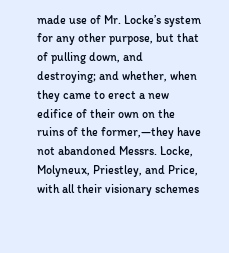made use of Mr. Locke’s system for any other purpose, but that of pulling down, and destroying; and whether, when they came to erect a new edifice of their own on the ruins of the former,—they have not abandoned Messrs. Locke, Molyneux, Priestley, and Price, with all their visionary schemes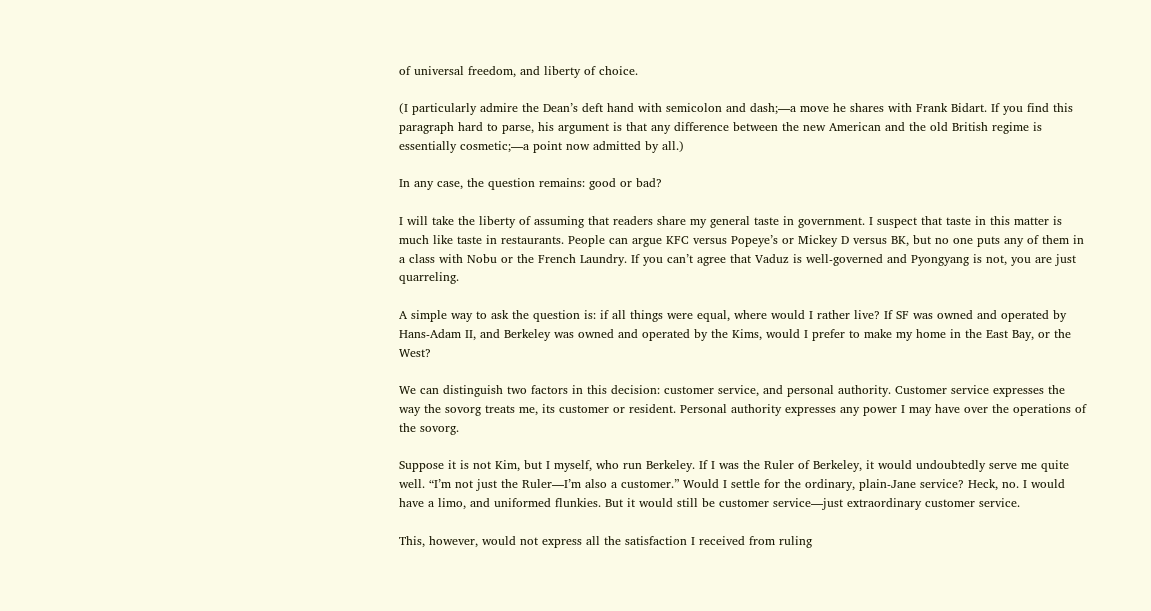of universal freedom, and liberty of choice.

(I particularly admire the Dean’s deft hand with semicolon and dash;—a move he shares with Frank Bidart. If you find this paragraph hard to parse, his argument is that any difference between the new American and the old British regime is essentially cosmetic;—a point now admitted by all.)

In any case, the question remains: good or bad?

I will take the liberty of assuming that readers share my general taste in government. I suspect that taste in this matter is much like taste in restaurants. People can argue KFC versus Popeye’s or Mickey D versus BK, but no one puts any of them in a class with Nobu or the French Laundry. If you can’t agree that Vaduz is well-governed and Pyongyang is not, you are just quarreling.

A simple way to ask the question is: if all things were equal, where would I rather live? If SF was owned and operated by Hans-Adam II, and Berkeley was owned and operated by the Kims, would I prefer to make my home in the East Bay, or the West?

We can distinguish two factors in this decision: customer service, and personal authority. Customer service expresses the way the sovorg treats me, its customer or resident. Personal authority expresses any power I may have over the operations of the sovorg.

Suppose it is not Kim, but I myself, who run Berkeley. If I was the Ruler of Berkeley, it would undoubtedly serve me quite well. “I’m not just the Ruler—I’m also a customer.” Would I settle for the ordinary, plain-Jane service? Heck, no. I would have a limo, and uniformed flunkies. But it would still be customer service—just extraordinary customer service.

This, however, would not express all the satisfaction I received from ruling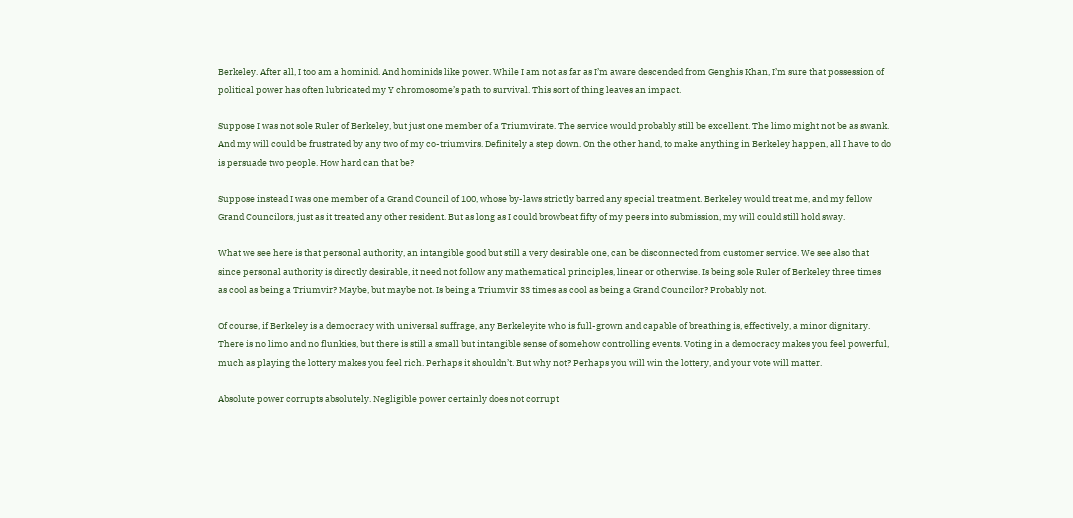Berkeley. After all, I too am a hominid. And hominids like power. While I am not as far as I’m aware descended from Genghis Khan, I’m sure that possession of political power has often lubricated my Y chromosome’s path to survival. This sort of thing leaves an impact.

Suppose I was not sole Ruler of Berkeley, but just one member of a Triumvirate. The service would probably still be excellent. The limo might not be as swank. And my will could be frustrated by any two of my co-triumvirs. Definitely a step down. On the other hand, to make anything in Berkeley happen, all I have to do is persuade two people. How hard can that be?

Suppose instead I was one member of a Grand Council of 100, whose by-laws strictly barred any special treatment. Berkeley would treat me, and my fellow Grand Councilors, just as it treated any other resident. But as long as I could browbeat fifty of my peers into submission, my will could still hold sway.

What we see here is that personal authority, an intangible good but still a very desirable one, can be disconnected from customer service. We see also that since personal authority is directly desirable, it need not follow any mathematical principles, linear or otherwise. Is being sole Ruler of Berkeley three times as cool as being a Triumvir? Maybe, but maybe not. Is being a Triumvir 33 times as cool as being a Grand Councilor? Probably not.

Of course, if Berkeley is a democracy with universal suffrage, any Berkeleyite who is full-grown and capable of breathing is, effectively, a minor dignitary. There is no limo and no flunkies, but there is still a small but intangible sense of somehow controlling events. Voting in a democracy makes you feel powerful, much as playing the lottery makes you feel rich. Perhaps it shouldn’t. But why not? Perhaps you will win the lottery, and your vote will matter.

Absolute power corrupts absolutely. Negligible power certainly does not corrupt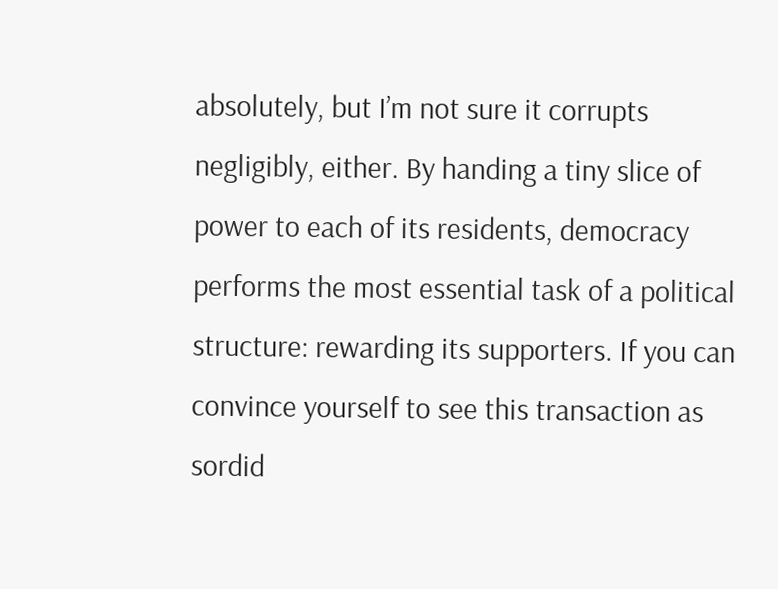absolutely, but I’m not sure it corrupts negligibly, either. By handing a tiny slice of power to each of its residents, democracy performs the most essential task of a political structure: rewarding its supporters. If you can convince yourself to see this transaction as sordid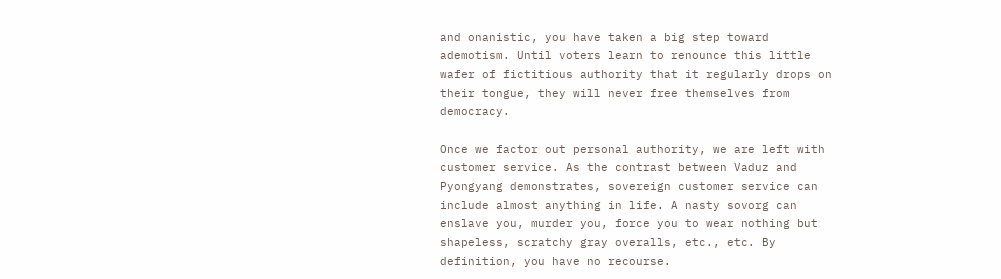and onanistic, you have taken a big step toward ademotism. Until voters learn to renounce this little wafer of fictitious authority that it regularly drops on their tongue, they will never free themselves from democracy.

Once we factor out personal authority, we are left with customer service. As the contrast between Vaduz and Pyongyang demonstrates, sovereign customer service can include almost anything in life. A nasty sovorg can enslave you, murder you, force you to wear nothing but shapeless, scratchy gray overalls, etc., etc. By definition, you have no recourse.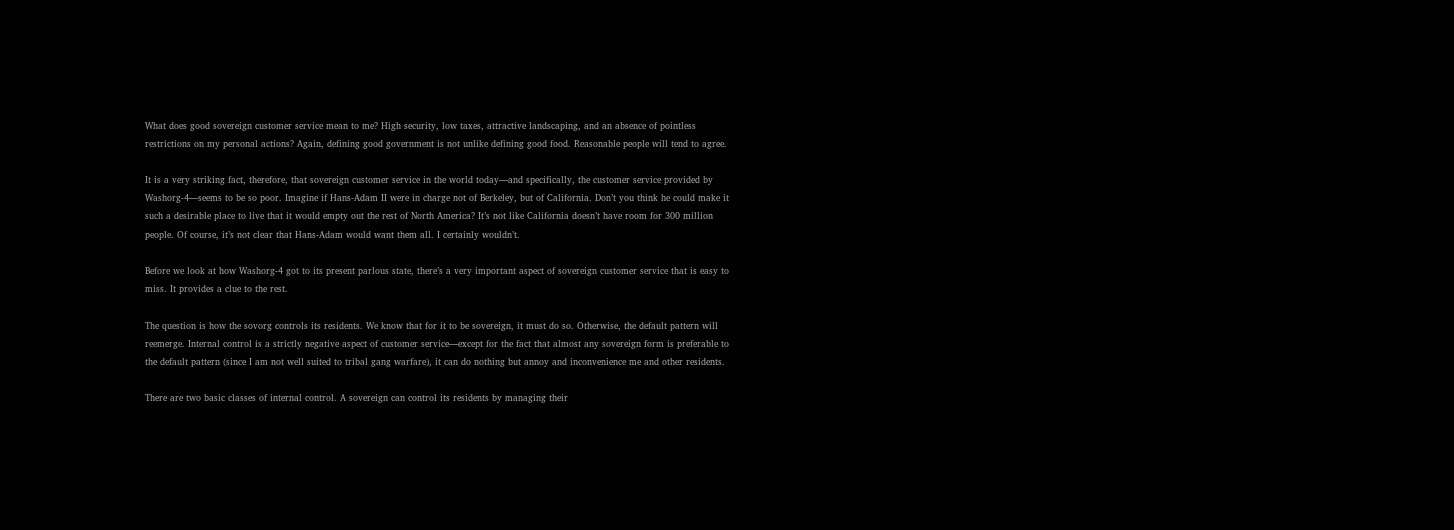What does good sovereign customer service mean to me? High security, low taxes, attractive landscaping, and an absence of pointless restrictions on my personal actions? Again, defining good government is not unlike defining good food. Reasonable people will tend to agree.

It is a very striking fact, therefore, that sovereign customer service in the world today—and specifically, the customer service provided by Washorg-4—seems to be so poor. Imagine if Hans-Adam II were in charge not of Berkeley, but of California. Don’t you think he could make it such a desirable place to live that it would empty out the rest of North America? It’s not like California doesn’t have room for 300 million people. Of course, it’s not clear that Hans-Adam would want them all. I certainly wouldn’t.

Before we look at how Washorg-4 got to its present parlous state, there’s a very important aspect of sovereign customer service that is easy to miss. It provides a clue to the rest.

The question is how the sovorg controls its residents. We know that for it to be sovereign, it must do so. Otherwise, the default pattern will reemerge. Internal control is a strictly negative aspect of customer service—except for the fact that almost any sovereign form is preferable to the default pattern (since I am not well suited to tribal gang warfare), it can do nothing but annoy and inconvenience me and other residents.

There are two basic classes of internal control. A sovereign can control its residents by managing their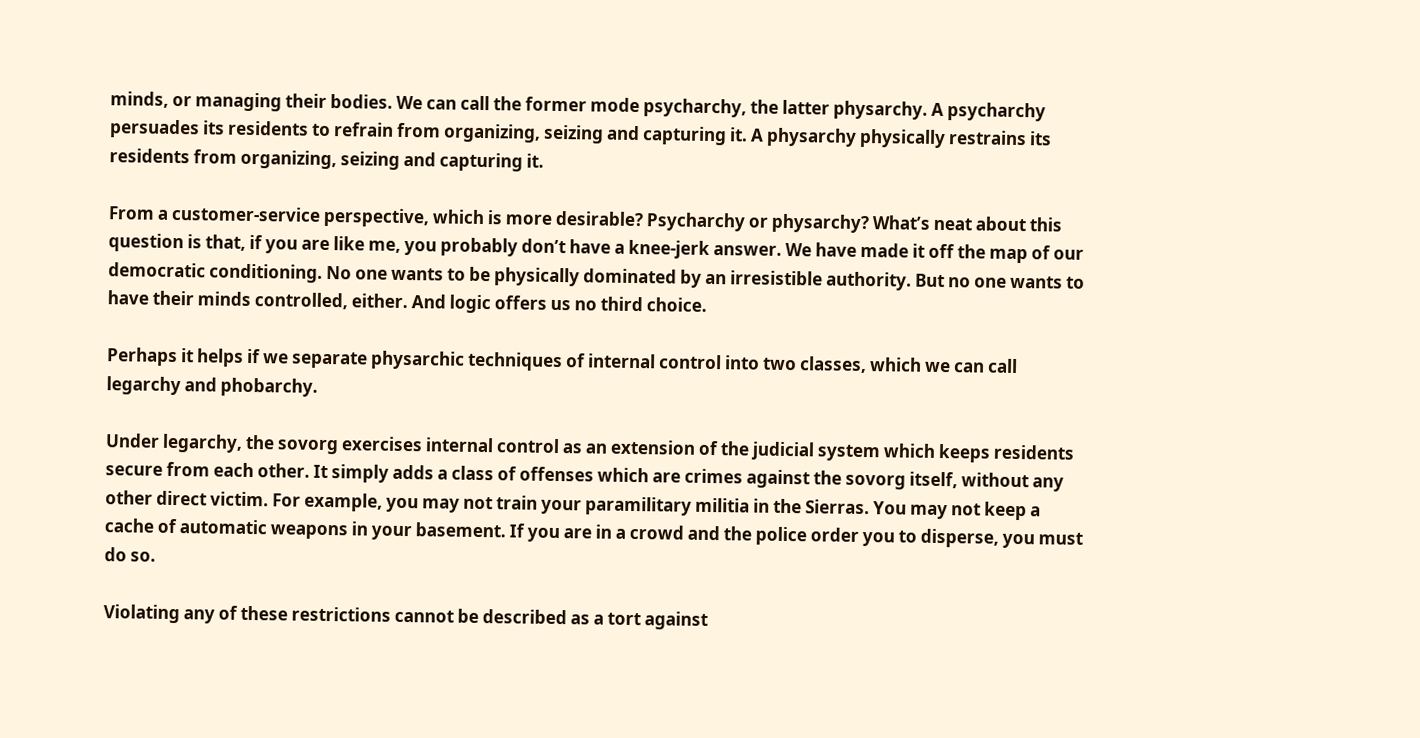minds, or managing their bodies. We can call the former mode psycharchy, the latter physarchy. A psycharchy persuades its residents to refrain from organizing, seizing and capturing it. A physarchy physically restrains its residents from organizing, seizing and capturing it.

From a customer-service perspective, which is more desirable? Psycharchy or physarchy? What’s neat about this question is that, if you are like me, you probably don’t have a knee-jerk answer. We have made it off the map of our democratic conditioning. No one wants to be physically dominated by an irresistible authority. But no one wants to have their minds controlled, either. And logic offers us no third choice.

Perhaps it helps if we separate physarchic techniques of internal control into two classes, which we can call legarchy and phobarchy.

Under legarchy, the sovorg exercises internal control as an extension of the judicial system which keeps residents secure from each other. It simply adds a class of offenses which are crimes against the sovorg itself, without any other direct victim. For example, you may not train your paramilitary militia in the Sierras. You may not keep a cache of automatic weapons in your basement. If you are in a crowd and the police order you to disperse, you must do so.

Violating any of these restrictions cannot be described as a tort against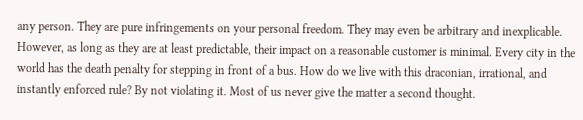any person. They are pure infringements on your personal freedom. They may even be arbitrary and inexplicable. However, as long as they are at least predictable, their impact on a reasonable customer is minimal. Every city in the world has the death penalty for stepping in front of a bus. How do we live with this draconian, irrational, and instantly enforced rule? By not violating it. Most of us never give the matter a second thought.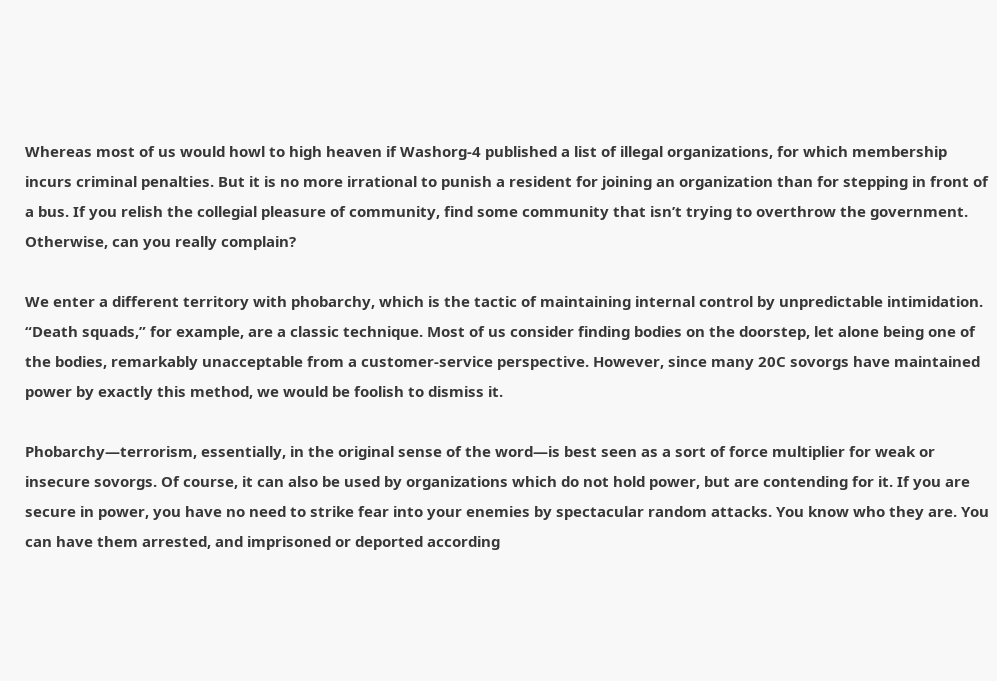Whereas most of us would howl to high heaven if Washorg-4 published a list of illegal organizations, for which membership incurs criminal penalties. But it is no more irrational to punish a resident for joining an organization than for stepping in front of a bus. If you relish the collegial pleasure of community, find some community that isn’t trying to overthrow the government. Otherwise, can you really complain?

We enter a different territory with phobarchy, which is the tactic of maintaining internal control by unpredictable intimidation. “Death squads,” for example, are a classic technique. Most of us consider finding bodies on the doorstep, let alone being one of the bodies, remarkably unacceptable from a customer-service perspective. However, since many 20C sovorgs have maintained power by exactly this method, we would be foolish to dismiss it.

Phobarchy—terrorism, essentially, in the original sense of the word—is best seen as a sort of force multiplier for weak or insecure sovorgs. Of course, it can also be used by organizations which do not hold power, but are contending for it. If you are secure in power, you have no need to strike fear into your enemies by spectacular random attacks. You know who they are. You can have them arrested, and imprisoned or deported according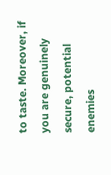to taste. Moreover, if you are genuinely secure, potential enemies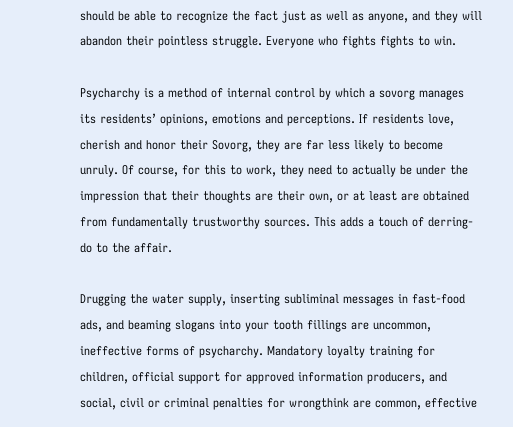should be able to recognize the fact just as well as anyone, and they will abandon their pointless struggle. Everyone who fights fights to win.

Psycharchy is a method of internal control by which a sovorg manages its residents’ opinions, emotions and perceptions. If residents love, cherish and honor their Sovorg, they are far less likely to become unruly. Of course, for this to work, they need to actually be under the impression that their thoughts are their own, or at least are obtained from fundamentally trustworthy sources. This adds a touch of derring-do to the affair.

Drugging the water supply, inserting subliminal messages in fast-food ads, and beaming slogans into your tooth fillings are uncommon, ineffective forms of psycharchy. Mandatory loyalty training for children, official support for approved information producers, and social, civil or criminal penalties for wrongthink are common, effective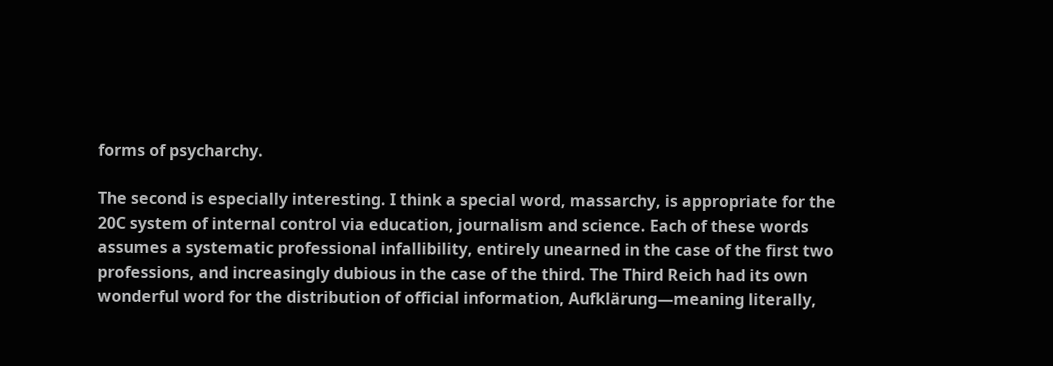forms of psycharchy.

The second is especially interesting. I think a special word, massarchy, is appropriate for the 20C system of internal control via education, journalism and science. Each of these words assumes a systematic professional infallibility, entirely unearned in the case of the first two professions, and increasingly dubious in the case of the third. The Third Reich had its own wonderful word for the distribution of official information, Aufklärung—meaning literally,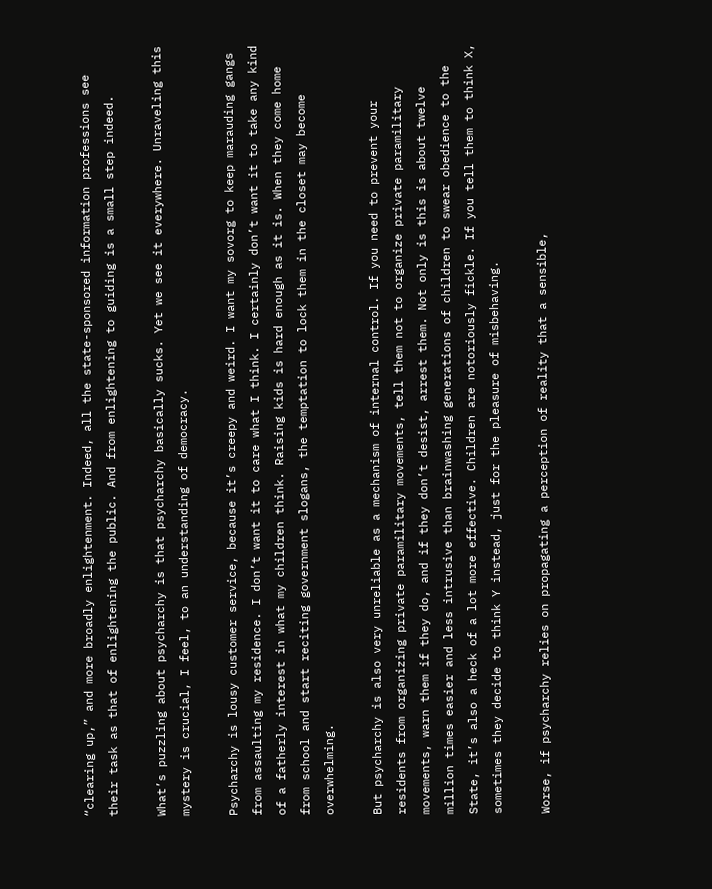“clearing up,” and more broadly enlightenment. Indeed, all the state-sponsored information professions see their task as that of enlightening the public. And from enlightening to guiding is a small step indeed.

What’s puzzling about psycharchy is that psycharchy basically sucks. Yet we see it everywhere. Unraveling this mystery is crucial, I feel, to an understanding of democracy.

Psycharchy is lousy customer service, because it’s creepy and weird. I want my sovorg to keep marauding gangs from assaulting my residence. I don’t want it to care what I think. I certainly don’t want it to take any kind of a fatherly interest in what my children think. Raising kids is hard enough as it is. When they come home from school and start reciting government slogans, the temptation to lock them in the closet may become overwhelming.

But psycharchy is also very unreliable as a mechanism of internal control. If you need to prevent your residents from organizing private paramilitary movements, tell them not to organize private paramilitary movements, warn them if they do, and if they don’t desist, arrest them. Not only is this is about twelve million times easier and less intrusive than brainwashing generations of children to swear obedience to the State, it’s also a heck of a lot more effective. Children are notoriously fickle. If you tell them to think X, sometimes they decide to think Y instead, just for the pleasure of misbehaving.

Worse, if psycharchy relies on propagating a perception of reality that a sensible,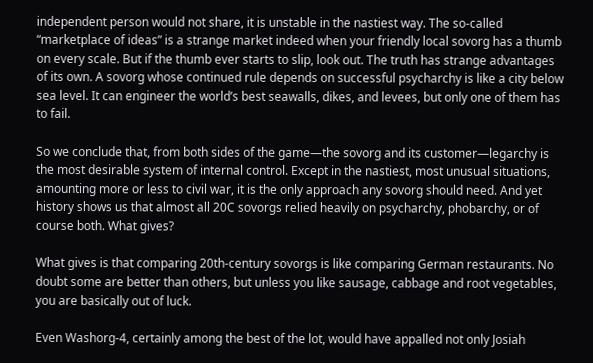independent person would not share, it is unstable in the nastiest way. The so-called “marketplace of ideas” is a strange market indeed when your friendly local sovorg has a thumb on every scale. But if the thumb ever starts to slip, look out. The truth has strange advantages of its own. A sovorg whose continued rule depends on successful psycharchy is like a city below sea level. It can engineer the world’s best seawalls, dikes, and levees, but only one of them has to fail.

So we conclude that, from both sides of the game—the sovorg and its customer—legarchy is the most desirable system of internal control. Except in the nastiest, most unusual situations, amounting more or less to civil war, it is the only approach any sovorg should need. And yet history shows us that almost all 20C sovorgs relied heavily on psycharchy, phobarchy, or of course both. What gives?

What gives is that comparing 20th-century sovorgs is like comparing German restaurants. No doubt some are better than others, but unless you like sausage, cabbage and root vegetables, you are basically out of luck.

Even Washorg-4, certainly among the best of the lot, would have appalled not only Josiah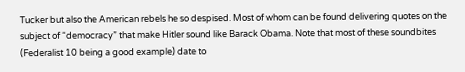Tucker but also the American rebels he so despised. Most of whom can be found delivering quotes on the subject of “democracy” that make Hitler sound like Barack Obama. Note that most of these soundbites (Federalist 10 being a good example) date to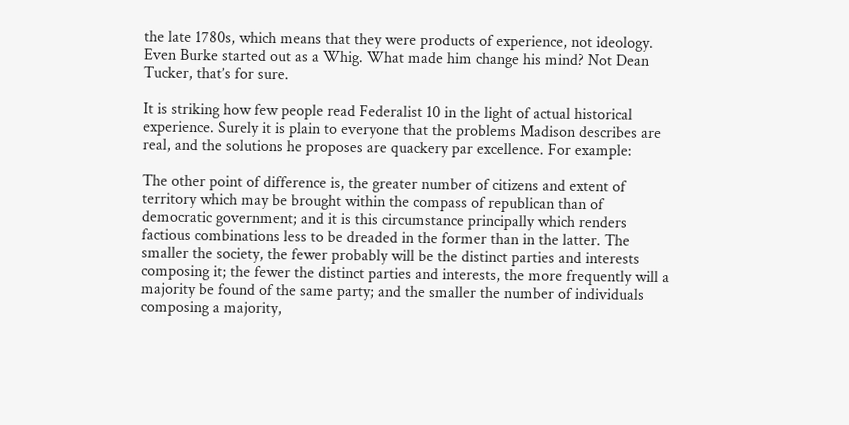the late 1780s, which means that they were products of experience, not ideology. Even Burke started out as a Whig. What made him change his mind? Not Dean Tucker, that’s for sure.

It is striking how few people read Federalist 10 in the light of actual historical experience. Surely it is plain to everyone that the problems Madison describes are real, and the solutions he proposes are quackery par excellence. For example:

The other point of difference is, the greater number of citizens and extent of territory which may be brought within the compass of republican than of democratic government; and it is this circumstance principally which renders factious combinations less to be dreaded in the former than in the latter. The smaller the society, the fewer probably will be the distinct parties and interests composing it; the fewer the distinct parties and interests, the more frequently will a majority be found of the same party; and the smaller the number of individuals composing a majority,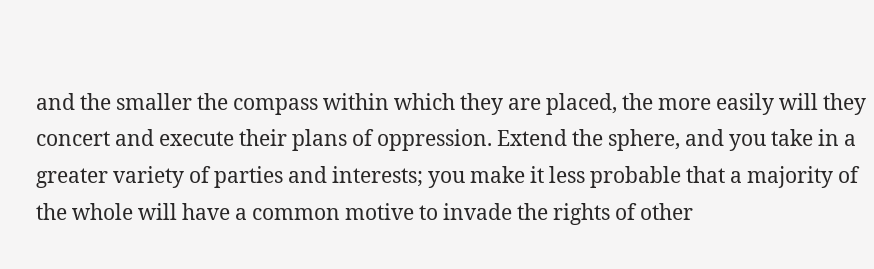and the smaller the compass within which they are placed, the more easily will they concert and execute their plans of oppression. Extend the sphere, and you take in a greater variety of parties and interests; you make it less probable that a majority of the whole will have a common motive to invade the rights of other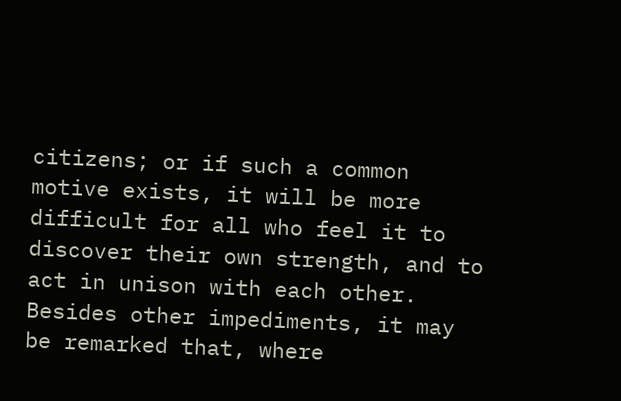citizens; or if such a common motive exists, it will be more difficult for all who feel it to discover their own strength, and to act in unison with each other. Besides other impediments, it may be remarked that, where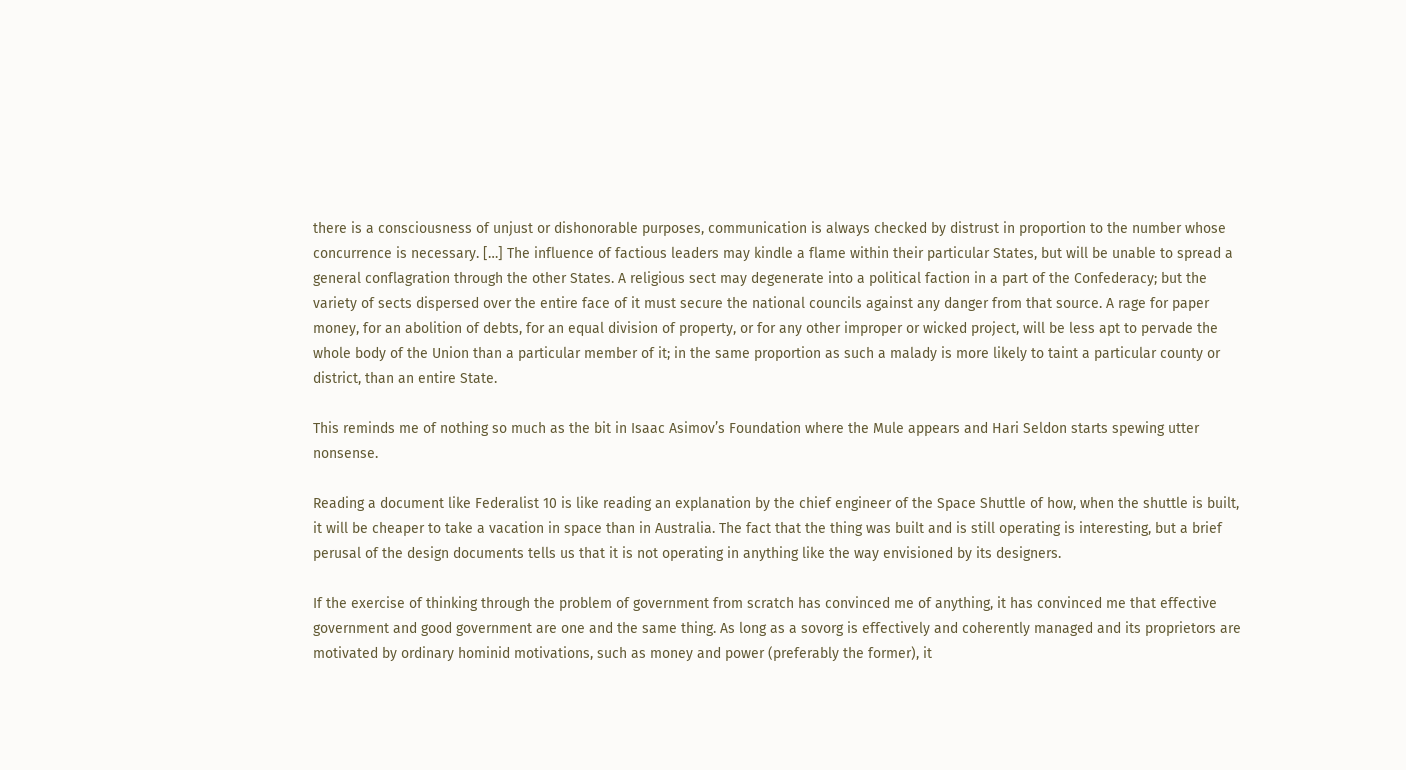there is a consciousness of unjust or dishonorable purposes, communication is always checked by distrust in proportion to the number whose concurrence is necessary. […] The influence of factious leaders may kindle a flame within their particular States, but will be unable to spread a general conflagration through the other States. A religious sect may degenerate into a political faction in a part of the Confederacy; but the variety of sects dispersed over the entire face of it must secure the national councils against any danger from that source. A rage for paper money, for an abolition of debts, for an equal division of property, or for any other improper or wicked project, will be less apt to pervade the whole body of the Union than a particular member of it; in the same proportion as such a malady is more likely to taint a particular county or district, than an entire State.

This reminds me of nothing so much as the bit in Isaac Asimov’s Foundation where the Mule appears and Hari Seldon starts spewing utter nonsense.

Reading a document like Federalist 10 is like reading an explanation by the chief engineer of the Space Shuttle of how, when the shuttle is built, it will be cheaper to take a vacation in space than in Australia. The fact that the thing was built and is still operating is interesting, but a brief perusal of the design documents tells us that it is not operating in anything like the way envisioned by its designers.

If the exercise of thinking through the problem of government from scratch has convinced me of anything, it has convinced me that effective government and good government are one and the same thing. As long as a sovorg is effectively and coherently managed and its proprietors are motivated by ordinary hominid motivations, such as money and power (preferably the former), it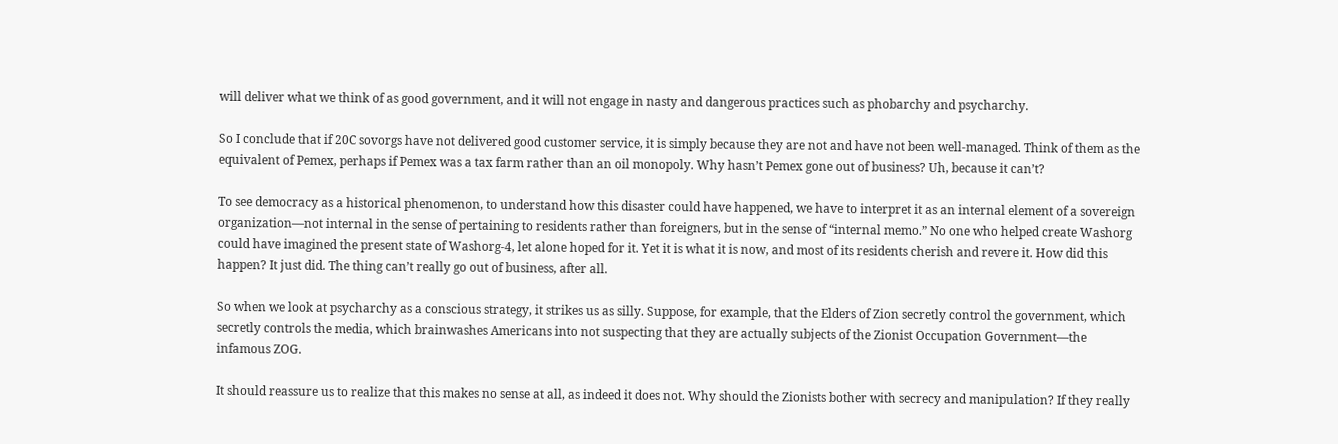will deliver what we think of as good government, and it will not engage in nasty and dangerous practices such as phobarchy and psycharchy.

So I conclude that if 20C sovorgs have not delivered good customer service, it is simply because they are not and have not been well-managed. Think of them as the equivalent of Pemex, perhaps if Pemex was a tax farm rather than an oil monopoly. Why hasn’t Pemex gone out of business? Uh, because it can’t?

To see democracy as a historical phenomenon, to understand how this disaster could have happened, we have to interpret it as an internal element of a sovereign organization—not internal in the sense of pertaining to residents rather than foreigners, but in the sense of “internal memo.” No one who helped create Washorg could have imagined the present state of Washorg-4, let alone hoped for it. Yet it is what it is now, and most of its residents cherish and revere it. How did this happen? It just did. The thing can’t really go out of business, after all.

So when we look at psycharchy as a conscious strategy, it strikes us as silly. Suppose, for example, that the Elders of Zion secretly control the government, which secretly controls the media, which brainwashes Americans into not suspecting that they are actually subjects of the Zionist Occupation Government—the infamous ZOG.

It should reassure us to realize that this makes no sense at all, as indeed it does not. Why should the Zionists bother with secrecy and manipulation? If they really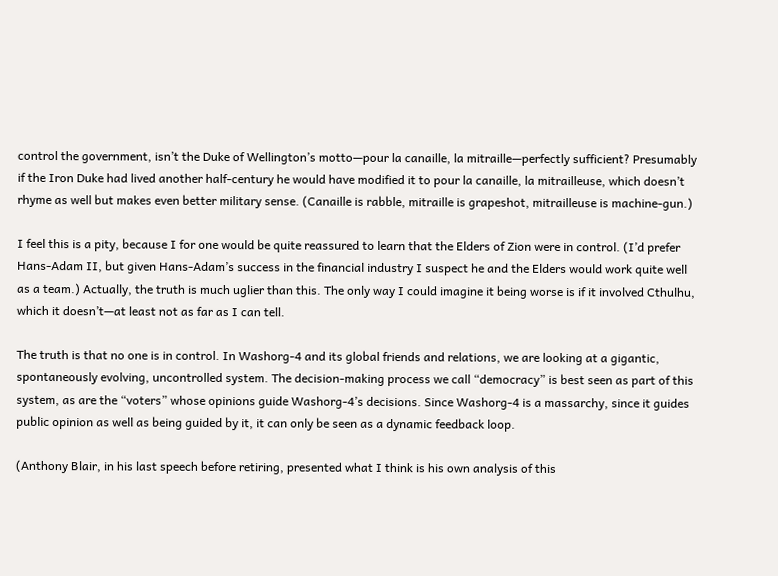control the government, isn’t the Duke of Wellington’s motto—pour la canaille, la mitraille—perfectly sufficient? Presumably if the Iron Duke had lived another half-century he would have modified it to pour la canaille, la mitrailleuse, which doesn’t rhyme as well but makes even better military sense. (Canaille is rabble, mitraille is grapeshot, mitrailleuse is machine-gun.)

I feel this is a pity, because I for one would be quite reassured to learn that the Elders of Zion were in control. (I’d prefer Hans-Adam II, but given Hans-Adam’s success in the financial industry I suspect he and the Elders would work quite well as a team.) Actually, the truth is much uglier than this. The only way I could imagine it being worse is if it involved Cthulhu, which it doesn’t—at least not as far as I can tell.

The truth is that no one is in control. In Washorg-4 and its global friends and relations, we are looking at a gigantic, spontaneously evolving, uncontrolled system. The decision-making process we call “democracy” is best seen as part of this system, as are the “voters” whose opinions guide Washorg-4’s decisions. Since Washorg-4 is a massarchy, since it guides public opinion as well as being guided by it, it can only be seen as a dynamic feedback loop.

(Anthony Blair, in his last speech before retiring, presented what I think is his own analysis of this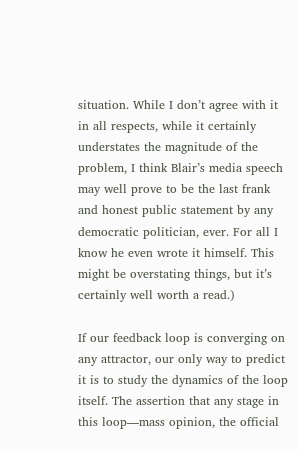situation. While I don’t agree with it in all respects, while it certainly understates the magnitude of the problem, I think Blair’s media speech may well prove to be the last frank and honest public statement by any democratic politician, ever. For all I know he even wrote it himself. This might be overstating things, but it’s certainly well worth a read.)

If our feedback loop is converging on any attractor, our only way to predict it is to study the dynamics of the loop itself. The assertion that any stage in this loop—mass opinion, the official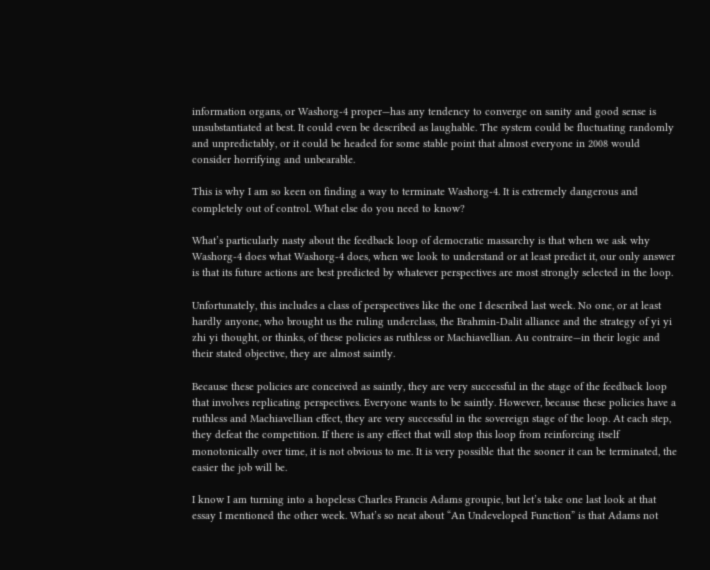information organs, or Washorg-4 proper—has any tendency to converge on sanity and good sense is unsubstantiated at best. It could even be described as laughable. The system could be fluctuating randomly and unpredictably, or it could be headed for some stable point that almost everyone in 2008 would consider horrifying and unbearable.

This is why I am so keen on finding a way to terminate Washorg-4. It is extremely dangerous and completely out of control. What else do you need to know?

What’s particularly nasty about the feedback loop of democratic massarchy is that when we ask why Washorg-4 does what Washorg-4 does, when we look to understand or at least predict it, our only answer is that its future actions are best predicted by whatever perspectives are most strongly selected in the loop.

Unfortunately, this includes a class of perspectives like the one I described last week. No one, or at least hardly anyone, who brought us the ruling underclass, the Brahmin-Dalit alliance and the strategy of yi yi zhi yi thought, or thinks, of these policies as ruthless or Machiavellian. Au contraire—in their logic and their stated objective, they are almost saintly.

Because these policies are conceived as saintly, they are very successful in the stage of the feedback loop that involves replicating perspectives. Everyone wants to be saintly. However, because these policies have a ruthless and Machiavellian effect, they are very successful in the sovereign stage of the loop. At each step, they defeat the competition. If there is any effect that will stop this loop from reinforcing itself monotonically over time, it is not obvious to me. It is very possible that the sooner it can be terminated, the easier the job will be.

I know I am turning into a hopeless Charles Francis Adams groupie, but let’s take one last look at that essay I mentioned the other week. What’s so neat about “An Undeveloped Function” is that Adams not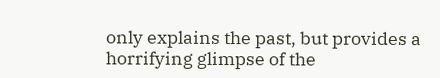only explains the past, but provides a horrifying glimpse of the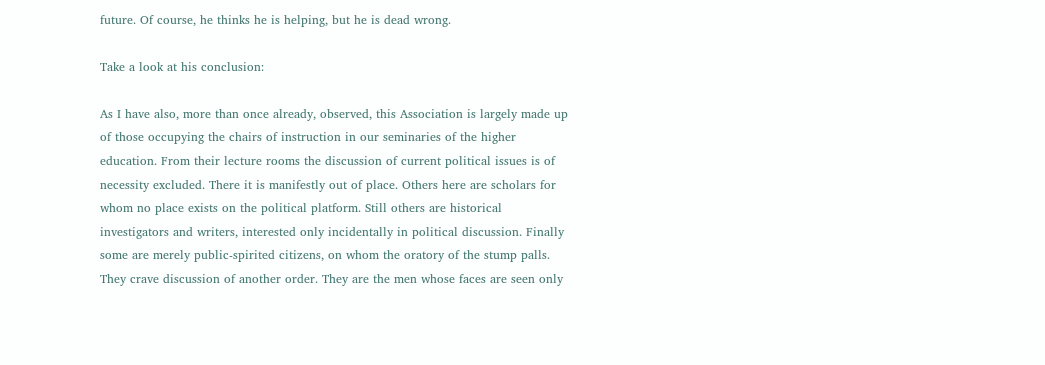future. Of course, he thinks he is helping, but he is dead wrong.

Take a look at his conclusion:

As I have also, more than once already, observed, this Association is largely made up of those occupying the chairs of instruction in our seminaries of the higher education. From their lecture rooms the discussion of current political issues is of necessity excluded. There it is manifestly out of place. Others here are scholars for whom no place exists on the political platform. Still others are historical investigators and writers, interested only incidentally in political discussion. Finally some are merely public-spirited citizens, on whom the oratory of the stump palls. They crave discussion of another order. They are the men whose faces are seen only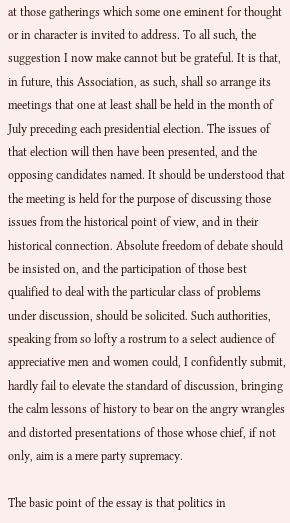at those gatherings which some one eminent for thought or in character is invited to address. To all such, the suggestion I now make cannot but be grateful. It is that, in future, this Association, as such, shall so arrange its meetings that one at least shall be held in the month of July preceding each presidential election. The issues of that election will then have been presented, and the opposing candidates named. It should be understood that the meeting is held for the purpose of discussing those issues from the historical point of view, and in their historical connection. Absolute freedom of debate should be insisted on, and the participation of those best qualified to deal with the particular class of problems under discussion, should be solicited. Such authorities, speaking from so lofty a rostrum to a select audience of appreciative men and women could, I confidently submit, hardly fail to elevate the standard of discussion, bringing the calm lessons of history to bear on the angry wrangles and distorted presentations of those whose chief, if not only, aim is a mere party supremacy.

The basic point of the essay is that politics in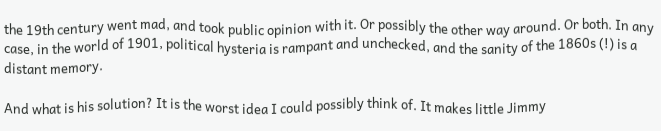the 19th century went mad, and took public opinion with it. Or possibly the other way around. Or both. In any case, in the world of 1901, political hysteria is rampant and unchecked, and the sanity of the 1860s (!) is a distant memory.

And what is his solution? It is the worst idea I could possibly think of. It makes little Jimmy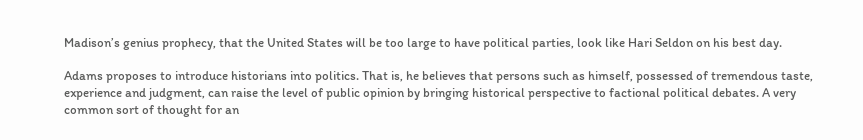Madison’s genius prophecy, that the United States will be too large to have political parties, look like Hari Seldon on his best day.

Adams proposes to introduce historians into politics. That is, he believes that persons such as himself, possessed of tremendous taste, experience and judgment, can raise the level of public opinion by bringing historical perspective to factional political debates. A very common sort of thought for an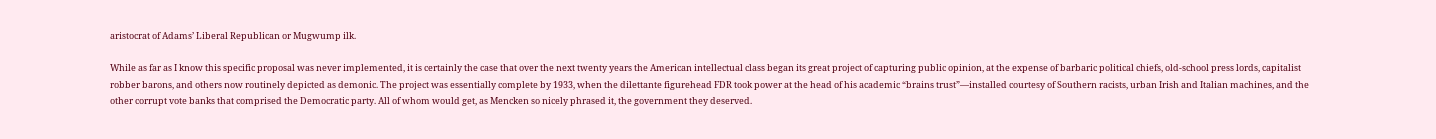aristocrat of Adams’ Liberal Republican or Mugwump ilk.

While as far as I know this specific proposal was never implemented, it is certainly the case that over the next twenty years the American intellectual class began its great project of capturing public opinion, at the expense of barbaric political chiefs, old-school press lords, capitalist robber barons, and others now routinely depicted as demonic. The project was essentially complete by 1933, when the dilettante figurehead FDR took power at the head of his academic “brains trust”—installed courtesy of Southern racists, urban Irish and Italian machines, and the other corrupt vote banks that comprised the Democratic party. All of whom would get, as Mencken so nicely phrased it, the government they deserved.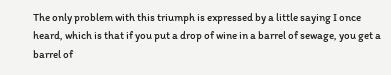The only problem with this triumph is expressed by a little saying I once heard, which is that if you put a drop of wine in a barrel of sewage, you get a barrel of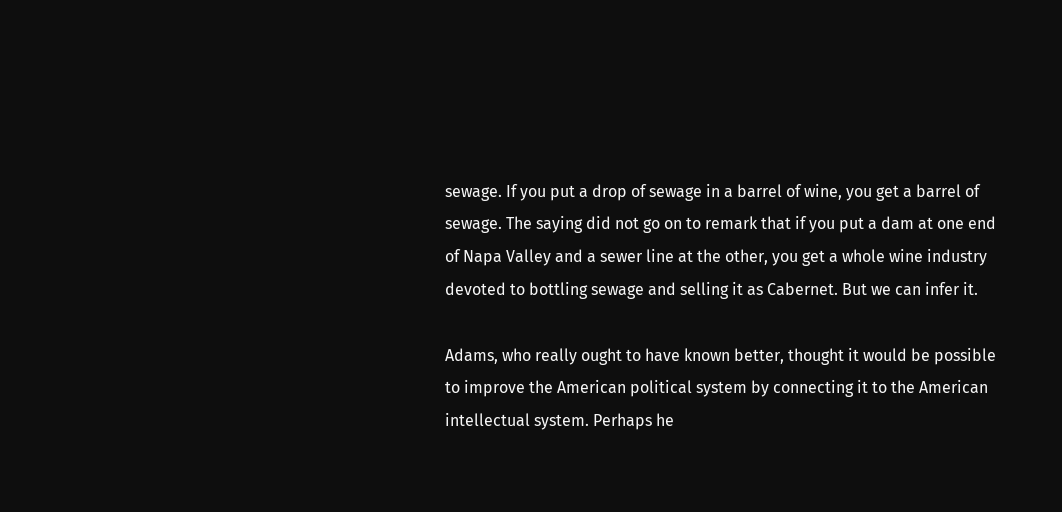sewage. If you put a drop of sewage in a barrel of wine, you get a barrel of sewage. The saying did not go on to remark that if you put a dam at one end of Napa Valley and a sewer line at the other, you get a whole wine industry devoted to bottling sewage and selling it as Cabernet. But we can infer it.

Adams, who really ought to have known better, thought it would be possible to improve the American political system by connecting it to the American intellectual system. Perhaps he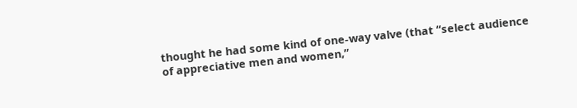thought he had some kind of one-way valve (that “select audience of appreciative men and women,”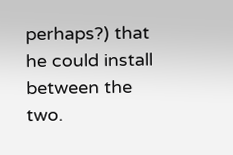perhaps?) that he could install between the two.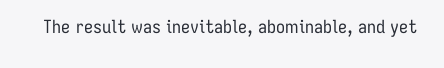The result was inevitable, abominable, and yet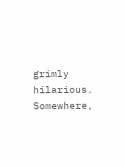grimly hilarious. Somewhere,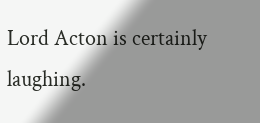Lord Acton is certainly laughing.